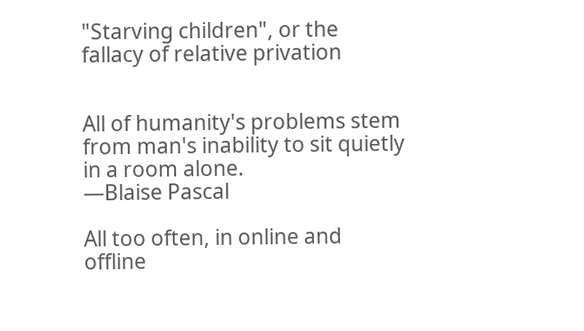"Starving children", or the fallacy of relative privation


All of humanity's problems stem from man's inability to sit quietly in a room alone.
—Blaise Pascal

All too often, in online and offline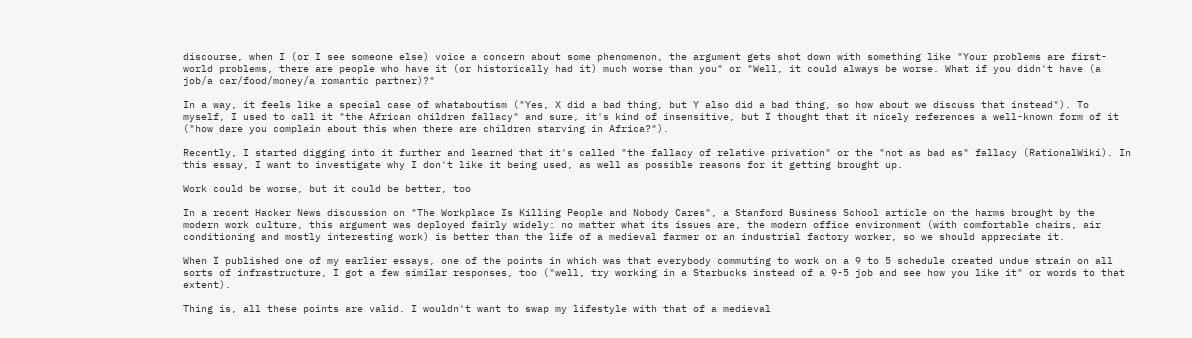discourse, when I (or I see someone else) voice a concern about some phenomenon, the argument gets shot down with something like "Your problems are first-world problems, there are people who have it (or historically had it) much worse than you" or "Well, it could always be worse. What if you didn't have (a job/a car/food/money/a romantic partner)?"

In a way, it feels like a special case of whataboutism ("Yes, X did a bad thing, but Y also did a bad thing, so how about we discuss that instead"). To myself, I used to call it "the African children fallacy" and sure, it's kind of insensitive, but I thought that it nicely references a well-known form of it ("how dare you complain about this when there are children starving in Africa?").

Recently, I started digging into it further and learned that it's called "the fallacy of relative privation" or the "not as bad as" fallacy (RationalWiki). In this essay, I want to investigate why I don't like it being used, as well as possible reasons for it getting brought up.

Work could be worse, but it could be better, too

In a recent Hacker News discussion on "The Workplace Is Killing People and Nobody Cares", a Stanford Business School article on the harms brought by the modern work culture, this argument was deployed fairly widely: no matter what its issues are, the modern office environment (with comfortable chairs, air conditioning and mostly interesting work) is better than the life of a medieval farmer or an industrial factory worker, so we should appreciate it.

When I published one of my earlier essays, one of the points in which was that everybody commuting to work on a 9 to 5 schedule created undue strain on all sorts of infrastructure, I got a few similar responses, too ("well, try working in a Starbucks instead of a 9-5 job and see how you like it" or words to that extent).

Thing is, all these points are valid. I wouldn't want to swap my lifestyle with that of a medieval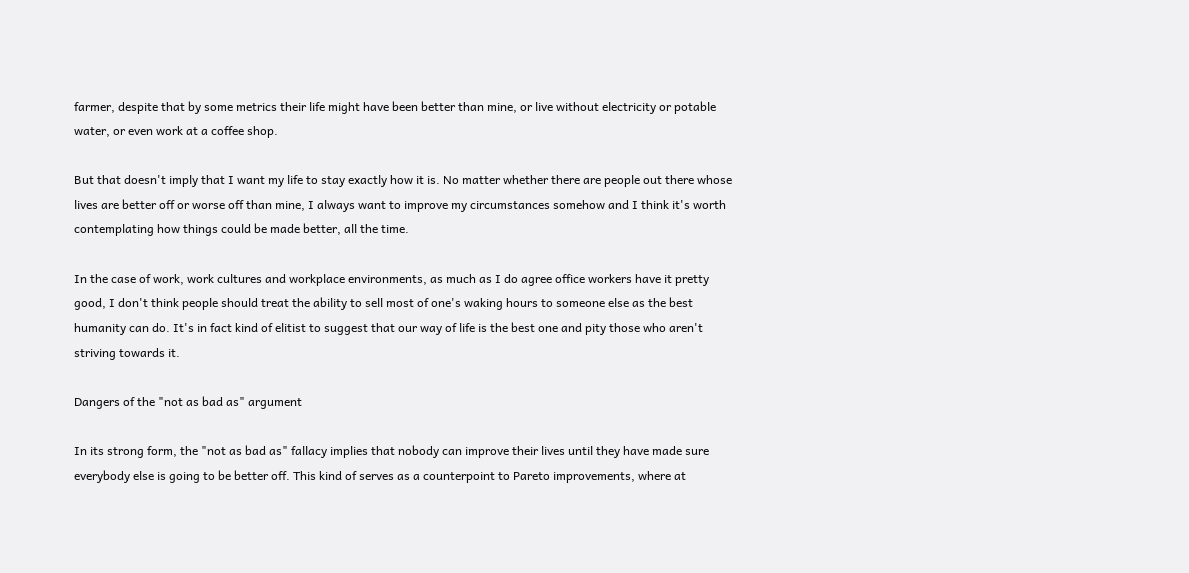farmer, despite that by some metrics their life might have been better than mine, or live without electricity or potable water, or even work at a coffee shop.

But that doesn't imply that I want my life to stay exactly how it is. No matter whether there are people out there whose lives are better off or worse off than mine, I always want to improve my circumstances somehow and I think it's worth contemplating how things could be made better, all the time.

In the case of work, work cultures and workplace environments, as much as I do agree office workers have it pretty good, I don't think people should treat the ability to sell most of one's waking hours to someone else as the best humanity can do. It's in fact kind of elitist to suggest that our way of life is the best one and pity those who aren't striving towards it.

Dangers of the "not as bad as" argument

In its strong form, the "not as bad as" fallacy implies that nobody can improve their lives until they have made sure everybody else is going to be better off. This kind of serves as a counterpoint to Pareto improvements, where at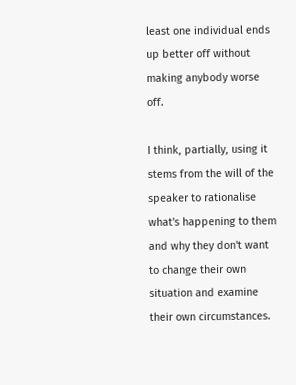least one individual ends up better off without making anybody worse off.

I think, partially, using it stems from the will of the speaker to rationalise what's happening to them and why they don't want to change their own situation and examine their own circumstances.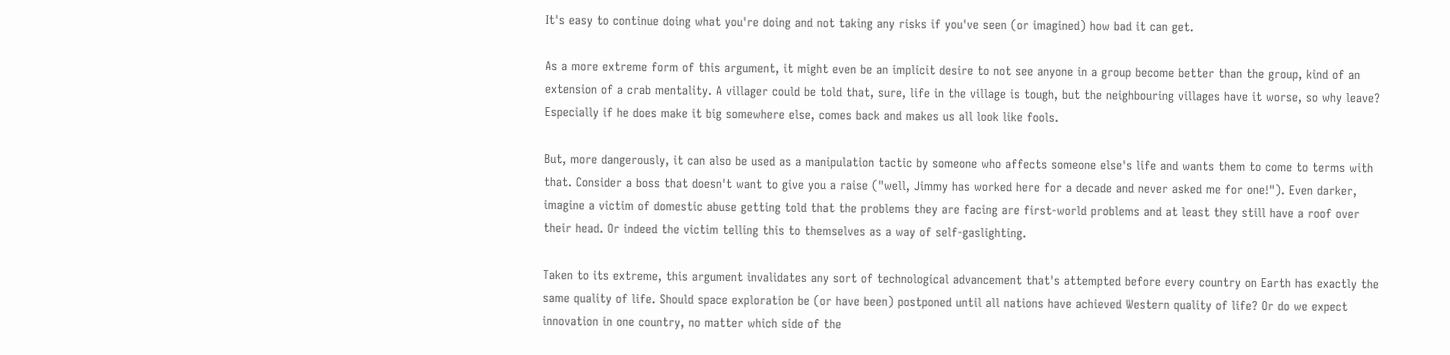It's easy to continue doing what you're doing and not taking any risks if you've seen (or imagined) how bad it can get.

As a more extreme form of this argument, it might even be an implicit desire to not see anyone in a group become better than the group, kind of an extension of a crab mentality. A villager could be told that, sure, life in the village is tough, but the neighbouring villages have it worse, so why leave? Especially if he does make it big somewhere else, comes back and makes us all look like fools.

But, more dangerously, it can also be used as a manipulation tactic by someone who affects someone else's life and wants them to come to terms with that. Consider a boss that doesn't want to give you a raise ("well, Jimmy has worked here for a decade and never asked me for one!"). Even darker, imagine a victim of domestic abuse getting told that the problems they are facing are first-world problems and at least they still have a roof over their head. Or indeed the victim telling this to themselves as a way of self-gaslighting.

Taken to its extreme, this argument invalidates any sort of technological advancement that's attempted before every country on Earth has exactly the same quality of life. Should space exploration be (or have been) postponed until all nations have achieved Western quality of life? Or do we expect innovation in one country, no matter which side of the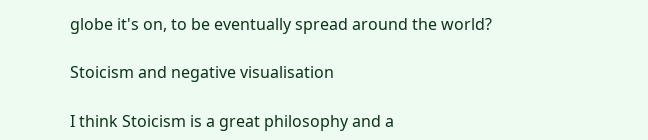globe it's on, to be eventually spread around the world?

Stoicism and negative visualisation

I think Stoicism is a great philosophy and a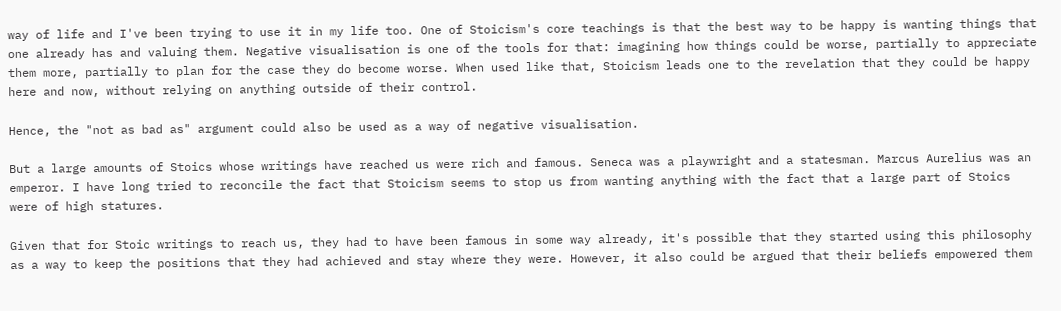way of life and I've been trying to use it in my life too. One of Stoicism's core teachings is that the best way to be happy is wanting things that one already has and valuing them. Negative visualisation is one of the tools for that: imagining how things could be worse, partially to appreciate them more, partially to plan for the case they do become worse. When used like that, Stoicism leads one to the revelation that they could be happy here and now, without relying on anything outside of their control.

Hence, the "not as bad as" argument could also be used as a way of negative visualisation.

But a large amounts of Stoics whose writings have reached us were rich and famous. Seneca was a playwright and a statesman. Marcus Aurelius was an emperor. I have long tried to reconcile the fact that Stoicism seems to stop us from wanting anything with the fact that a large part of Stoics were of high statures.

Given that for Stoic writings to reach us, they had to have been famous in some way already, it's possible that they started using this philosophy as a way to keep the positions that they had achieved and stay where they were. However, it also could be argued that their beliefs empowered them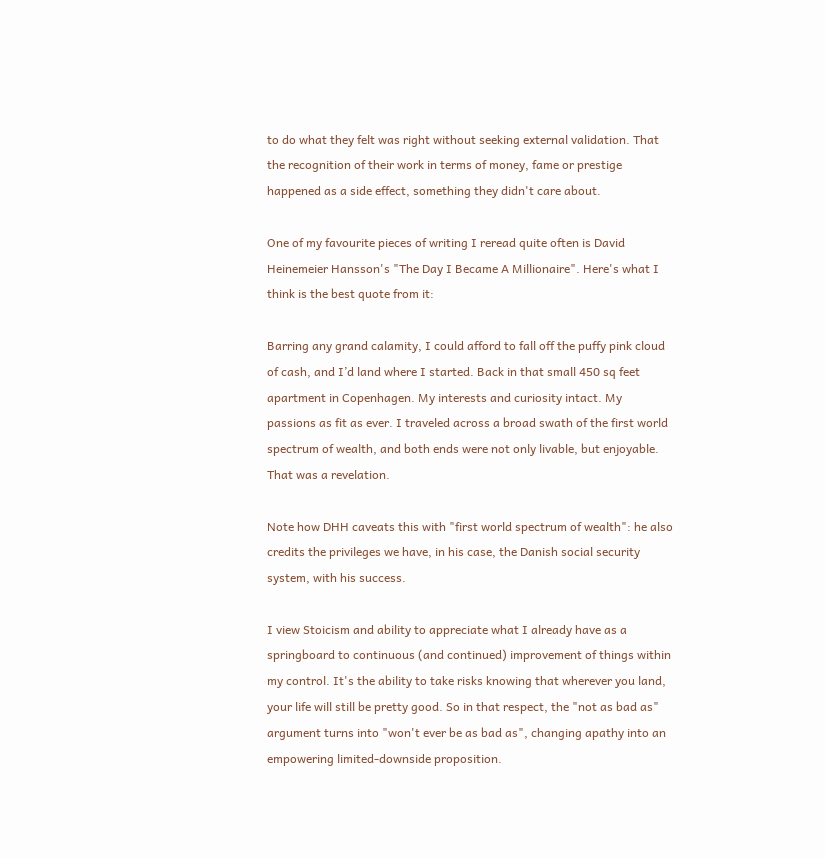to do what they felt was right without seeking external validation. That the recognition of their work in terms of money, fame or prestige happened as a side effect, something they didn't care about.

One of my favourite pieces of writing I reread quite often is David Heinemeier Hansson's "The Day I Became A Millionaire". Here's what I think is the best quote from it:

Barring any grand calamity, I could afford to fall off the puffy pink cloud of cash, and I’d land where I started. Back in that small 450 sq feet apartment in Copenhagen. My interests and curiosity intact. My passions as fit as ever. I traveled across a broad swath of the first world spectrum of wealth, and both ends were not only livable, but enjoyable. That was a revelation.

Note how DHH caveats this with "first world spectrum of wealth": he also credits the privileges we have, in his case, the Danish social security system, with his success.

I view Stoicism and ability to appreciate what I already have as a springboard to continuous (and continued) improvement of things within my control. It's the ability to take risks knowing that wherever you land, your life will still be pretty good. So in that respect, the "not as bad as" argument turns into "won't ever be as bad as", changing apathy into an empowering limited-downside proposition.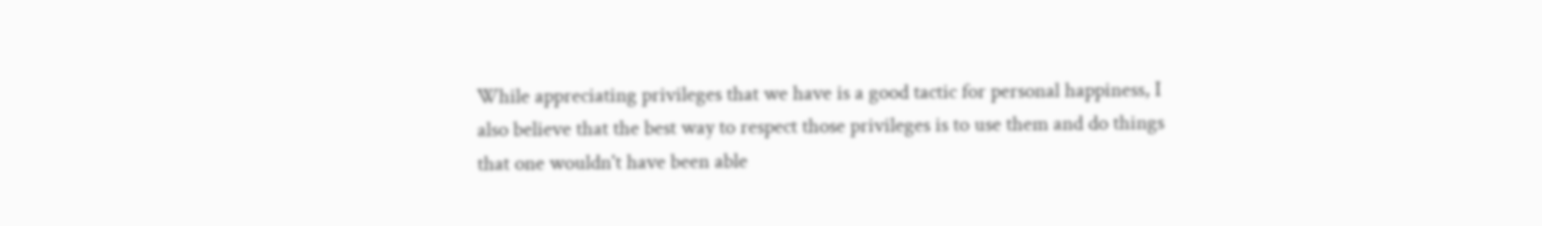While appreciating privileges that we have is a good tactic for personal happiness, I also believe that the best way to respect those privileges is to use them and do things that one wouldn't have been able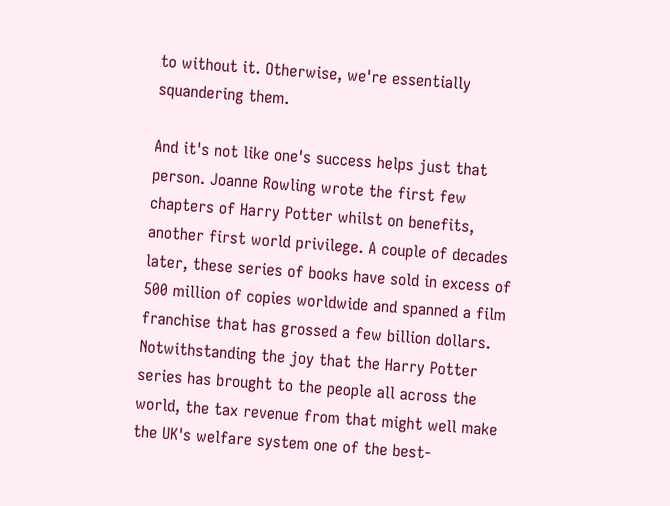to without it. Otherwise, we're essentially squandering them.

And it's not like one's success helps just that person. Joanne Rowling wrote the first few chapters of Harry Potter whilst on benefits, another first world privilege. A couple of decades later, these series of books have sold in excess of 500 million of copies worldwide and spanned a film franchise that has grossed a few billion dollars. Notwithstanding the joy that the Harry Potter series has brought to the people all across the world, the tax revenue from that might well make the UK's welfare system one of the best-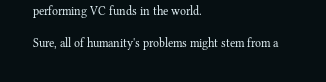performing VC funds in the world.

Sure, all of humanity's problems might stem from a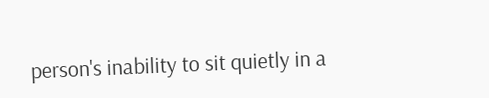person's inability to sit quietly in a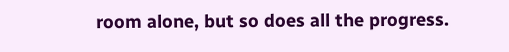room alone, but so does all the progress.